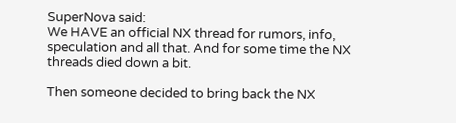SuperNova said:
We HAVE an official NX thread for rumors, info, speculation and all that. And for some time the NX threads died down a bit.

Then someone decided to bring back the NX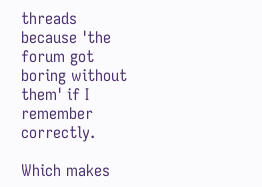threads because 'the forum got boring without them' if I remember correctly.

Which makes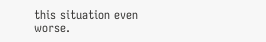this situation even worse.